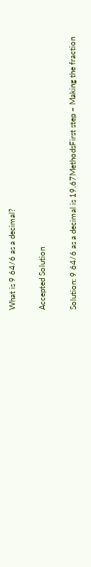What is 9 64/6 as a decimal?

Accepted Solution

Solution: 9 64/6 as a decimal is 19.67MethodsFirst step – Making the fraction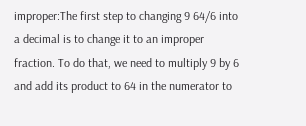improper:The first step to changing 9 64/6 into a decimal is to change it to an improper fraction. To do that, we need to multiply 9 by 6 and add its product to 64 in the numerator to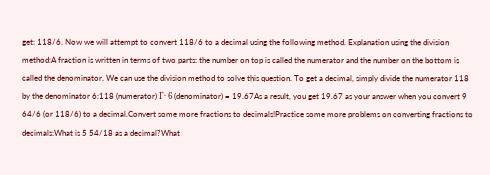get: 118/6. Now we will attempt to convert 118/6 to a decimal using the following method. Explanation using the division method:A fraction is written in terms of two parts: the number on top is called the numerator and the number on the bottom is called the denominator. We can use the division method to solve this question. To get a decimal, simply divide the numerator 118 by the denominator 6:118 (numerator) Γ· 6 (denominator) = 19.67As a result, you get 19.67 as your answer when you convert 9 64/6 (or 118/6) to a decimal.Convert some more fractions to decimals!Practice some more problems on converting fractions to decimals:What is 5 54/18 as a decimal?What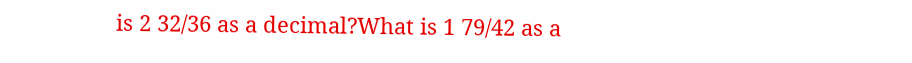is 2 32/36 as a decimal?What is 1 79/42 as a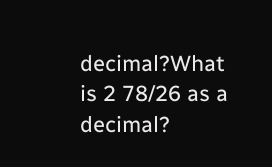decimal?What is 2 78/26 as a decimal?